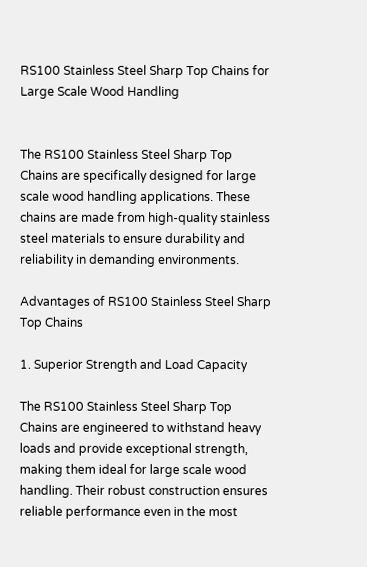RS100 Stainless Steel Sharp Top Chains for Large Scale Wood Handling


The RS100 Stainless Steel Sharp Top Chains are specifically designed for large scale wood handling applications. These chains are made from high-quality stainless steel materials to ensure durability and reliability in demanding environments.

Advantages of RS100 Stainless Steel Sharp Top Chains

1. Superior Strength and Load Capacity

The RS100 Stainless Steel Sharp Top Chains are engineered to withstand heavy loads and provide exceptional strength, making them ideal for large scale wood handling. Their robust construction ensures reliable performance even in the most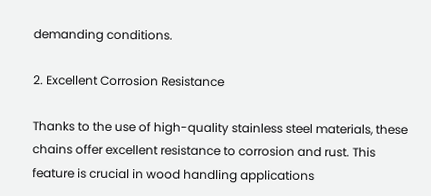demanding conditions.

2. Excellent Corrosion Resistance

Thanks to the use of high-quality stainless steel materials, these chains offer excellent resistance to corrosion and rust. This feature is crucial in wood handling applications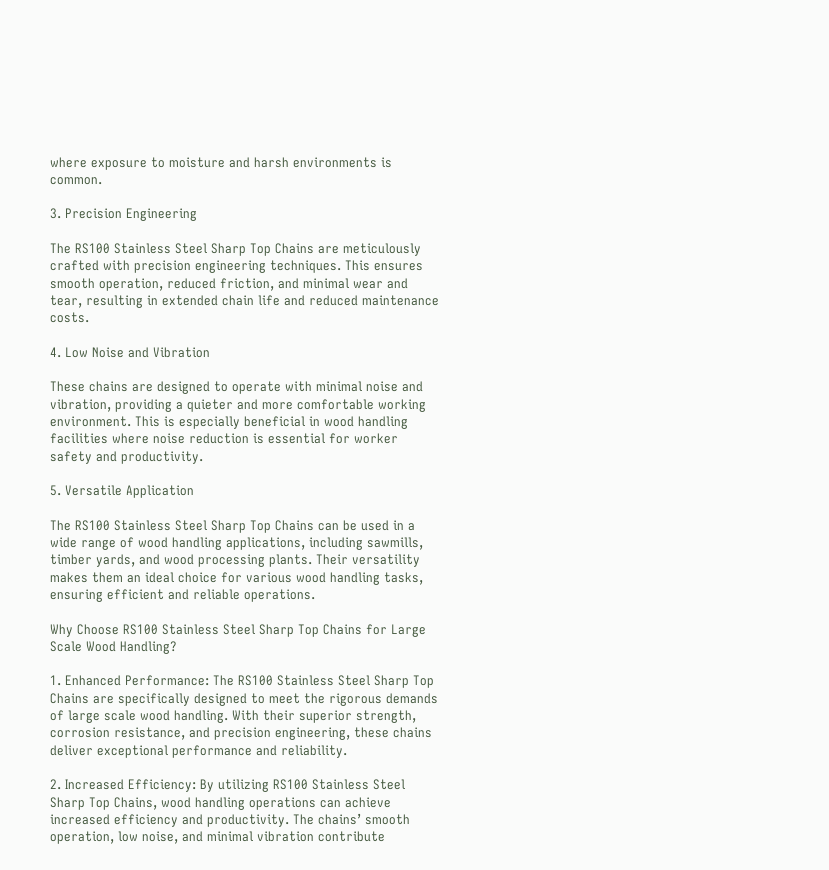where exposure to moisture and harsh environments is common.

3. Precision Engineering

The RS100 Stainless Steel Sharp Top Chains are meticulously crafted with precision engineering techniques. This ensures smooth operation, reduced friction, and minimal wear and tear, resulting in extended chain life and reduced maintenance costs.

4. Low Noise and Vibration

These chains are designed to operate with minimal noise and vibration, providing a quieter and more comfortable working environment. This is especially beneficial in wood handling facilities where noise reduction is essential for worker safety and productivity.

5. Versatile Application

The RS100 Stainless Steel Sharp Top Chains can be used in a wide range of wood handling applications, including sawmills, timber yards, and wood processing plants. Their versatility makes them an ideal choice for various wood handling tasks, ensuring efficient and reliable operations.

Why Choose RS100 Stainless Steel Sharp Top Chains for Large Scale Wood Handling?

1. Enhanced Performance: The RS100 Stainless Steel Sharp Top Chains are specifically designed to meet the rigorous demands of large scale wood handling. With their superior strength, corrosion resistance, and precision engineering, these chains deliver exceptional performance and reliability.

2. Increased Efficiency: By utilizing RS100 Stainless Steel Sharp Top Chains, wood handling operations can achieve increased efficiency and productivity. The chains’ smooth operation, low noise, and minimal vibration contribute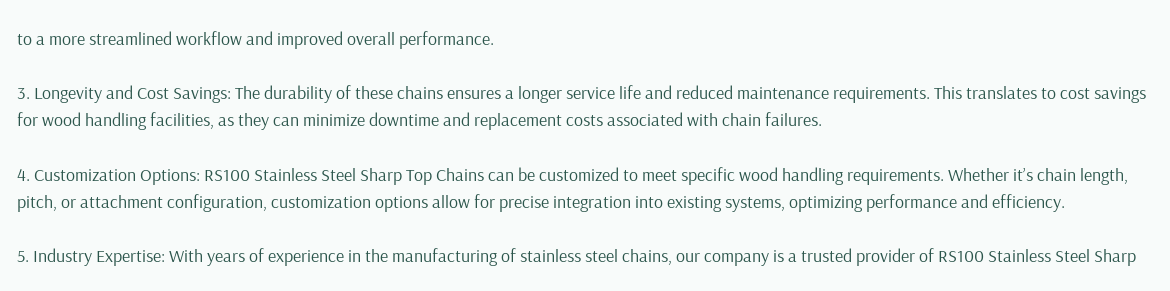to a more streamlined workflow and improved overall performance.

3. Longevity and Cost Savings: The durability of these chains ensures a longer service life and reduced maintenance requirements. This translates to cost savings for wood handling facilities, as they can minimize downtime and replacement costs associated with chain failures.

4. Customization Options: RS100 Stainless Steel Sharp Top Chains can be customized to meet specific wood handling requirements. Whether it’s chain length, pitch, or attachment configuration, customization options allow for precise integration into existing systems, optimizing performance and efficiency.

5. Industry Expertise: With years of experience in the manufacturing of stainless steel chains, our company is a trusted provider of RS100 Stainless Steel Sharp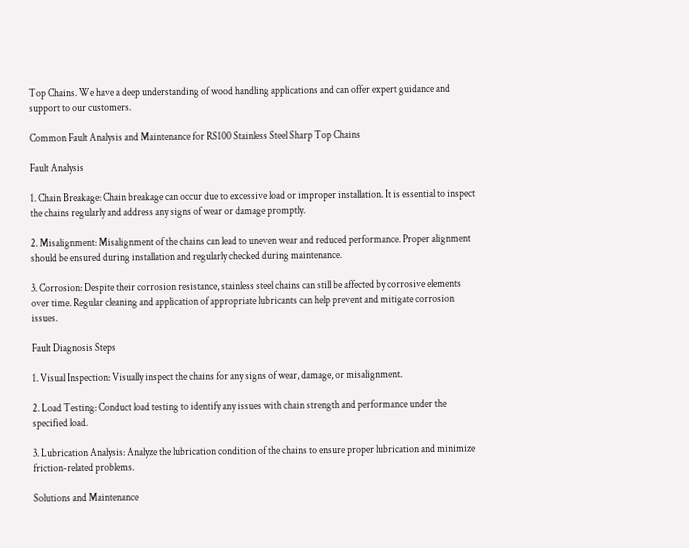Top Chains. We have a deep understanding of wood handling applications and can offer expert guidance and support to our customers.

Common Fault Analysis and Maintenance for RS100 Stainless Steel Sharp Top Chains

Fault Analysis

1. Chain Breakage: Chain breakage can occur due to excessive load or improper installation. It is essential to inspect the chains regularly and address any signs of wear or damage promptly.

2. Misalignment: Misalignment of the chains can lead to uneven wear and reduced performance. Proper alignment should be ensured during installation and regularly checked during maintenance.

3. Corrosion: Despite their corrosion resistance, stainless steel chains can still be affected by corrosive elements over time. Regular cleaning and application of appropriate lubricants can help prevent and mitigate corrosion issues.

Fault Diagnosis Steps

1. Visual Inspection: Visually inspect the chains for any signs of wear, damage, or misalignment.

2. Load Testing: Conduct load testing to identify any issues with chain strength and performance under the specified load.

3. Lubrication Analysis: Analyze the lubrication condition of the chains to ensure proper lubrication and minimize friction-related problems.

Solutions and Maintenance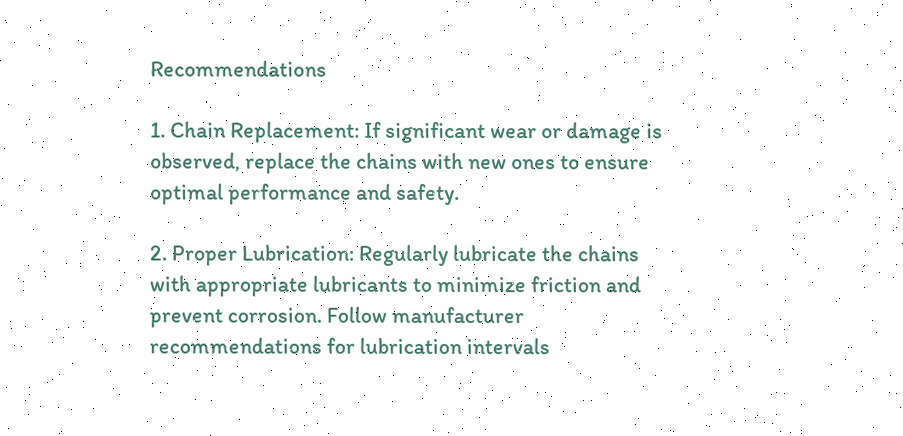Recommendations

1. Chain Replacement: If significant wear or damage is observed, replace the chains with new ones to ensure optimal performance and safety.

2. Proper Lubrication: Regularly lubricate the chains with appropriate lubricants to minimize friction and prevent corrosion. Follow manufacturer recommendations for lubrication intervals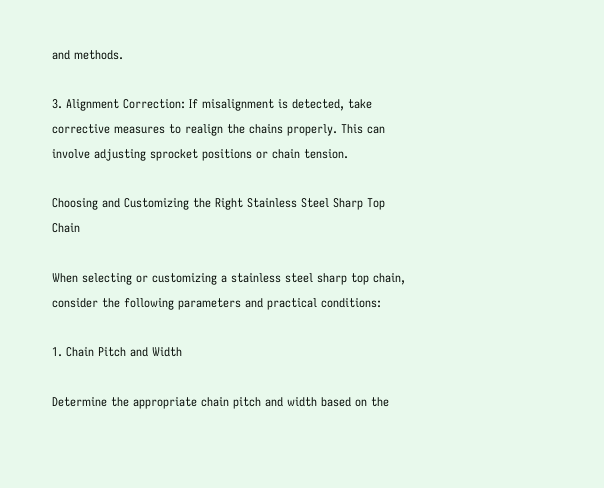and methods.

3. Alignment Correction: If misalignment is detected, take corrective measures to realign the chains properly. This can involve adjusting sprocket positions or chain tension.

Choosing and Customizing the Right Stainless Steel Sharp Top Chain

When selecting or customizing a stainless steel sharp top chain, consider the following parameters and practical conditions:

1. Chain Pitch and Width

Determine the appropriate chain pitch and width based on the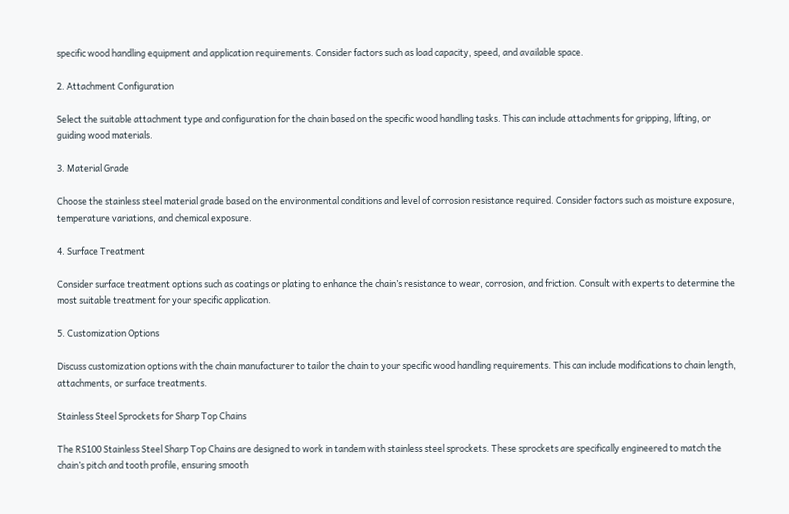specific wood handling equipment and application requirements. Consider factors such as load capacity, speed, and available space.

2. Attachment Configuration

Select the suitable attachment type and configuration for the chain based on the specific wood handling tasks. This can include attachments for gripping, lifting, or guiding wood materials.

3. Material Grade

Choose the stainless steel material grade based on the environmental conditions and level of corrosion resistance required. Consider factors such as moisture exposure, temperature variations, and chemical exposure.

4. Surface Treatment

Consider surface treatment options such as coatings or plating to enhance the chain’s resistance to wear, corrosion, and friction. Consult with experts to determine the most suitable treatment for your specific application.

5. Customization Options

Discuss customization options with the chain manufacturer to tailor the chain to your specific wood handling requirements. This can include modifications to chain length, attachments, or surface treatments.

Stainless Steel Sprockets for Sharp Top Chains

The RS100 Stainless Steel Sharp Top Chains are designed to work in tandem with stainless steel sprockets. These sprockets are specifically engineered to match the chain’s pitch and tooth profile, ensuring smooth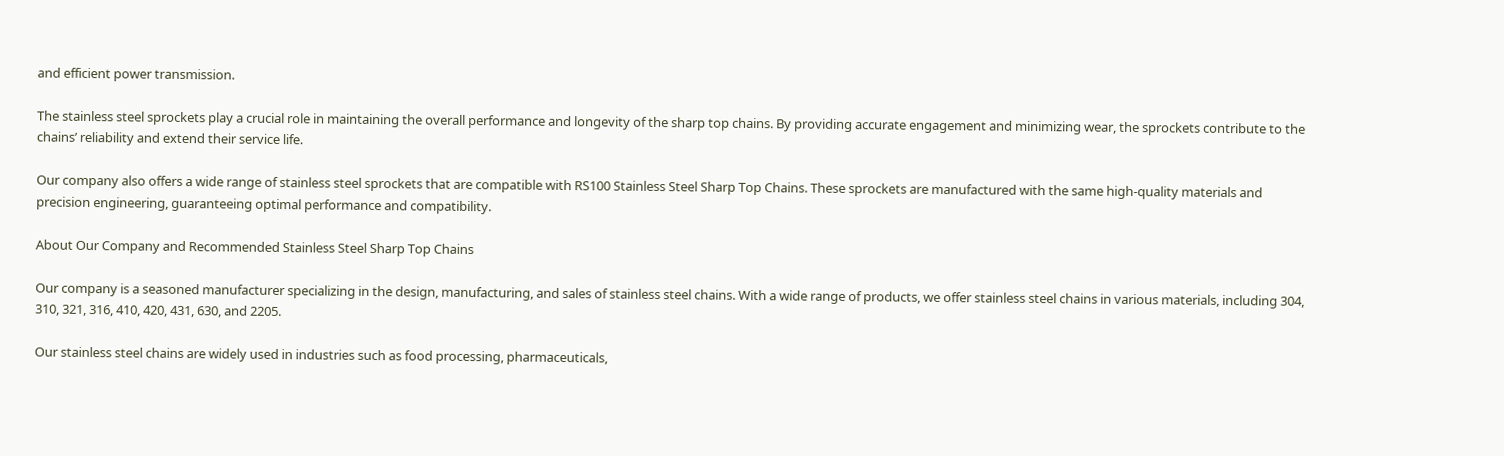and efficient power transmission.

The stainless steel sprockets play a crucial role in maintaining the overall performance and longevity of the sharp top chains. By providing accurate engagement and minimizing wear, the sprockets contribute to the chains’ reliability and extend their service life.

Our company also offers a wide range of stainless steel sprockets that are compatible with RS100 Stainless Steel Sharp Top Chains. These sprockets are manufactured with the same high-quality materials and precision engineering, guaranteeing optimal performance and compatibility.

About Our Company and Recommended Stainless Steel Sharp Top Chains

Our company is a seasoned manufacturer specializing in the design, manufacturing, and sales of stainless steel chains. With a wide range of products, we offer stainless steel chains in various materials, including 304, 310, 321, 316, 410, 420, 431, 630, and 2205.

Our stainless steel chains are widely used in industries such as food processing, pharmaceuticals,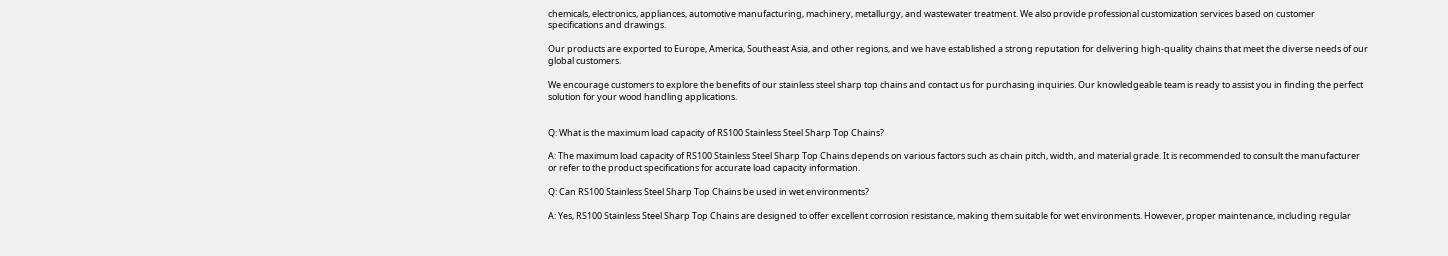chemicals, electronics, appliances, automotive manufacturing, machinery, metallurgy, and wastewater treatment. We also provide professional customization services based on customer specifications and drawings.

Our products are exported to Europe, America, Southeast Asia, and other regions, and we have established a strong reputation for delivering high-quality chains that meet the diverse needs of our global customers.

We encourage customers to explore the benefits of our stainless steel sharp top chains and contact us for purchasing inquiries. Our knowledgeable team is ready to assist you in finding the perfect solution for your wood handling applications.


Q: What is the maximum load capacity of RS100 Stainless Steel Sharp Top Chains?

A: The maximum load capacity of RS100 Stainless Steel Sharp Top Chains depends on various factors such as chain pitch, width, and material grade. It is recommended to consult the manufacturer or refer to the product specifications for accurate load capacity information.

Q: Can RS100 Stainless Steel Sharp Top Chains be used in wet environments?

A: Yes, RS100 Stainless Steel Sharp Top Chains are designed to offer excellent corrosion resistance, making them suitable for wet environments. However, proper maintenance, including regular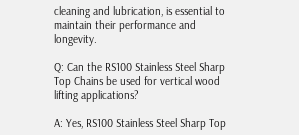cleaning and lubrication, is essential to maintain their performance and longevity.

Q: Can the RS100 Stainless Steel Sharp Top Chains be used for vertical wood lifting applications?

A: Yes, RS100 Stainless Steel Sharp Top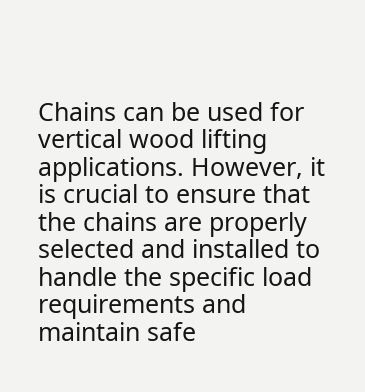Chains can be used for vertical wood lifting applications. However, it is crucial to ensure that the chains are properly selected and installed to handle the specific load requirements and maintain safe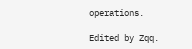operations.

Edited by Zqq.